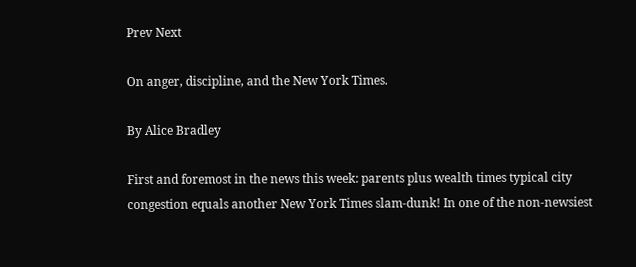Prev Next

On anger, discipline, and the New York Times.

By Alice Bradley

First and foremost in the news this week: parents plus wealth times typical city congestion equals another New York Times slam-dunk! In one of the non-newsiest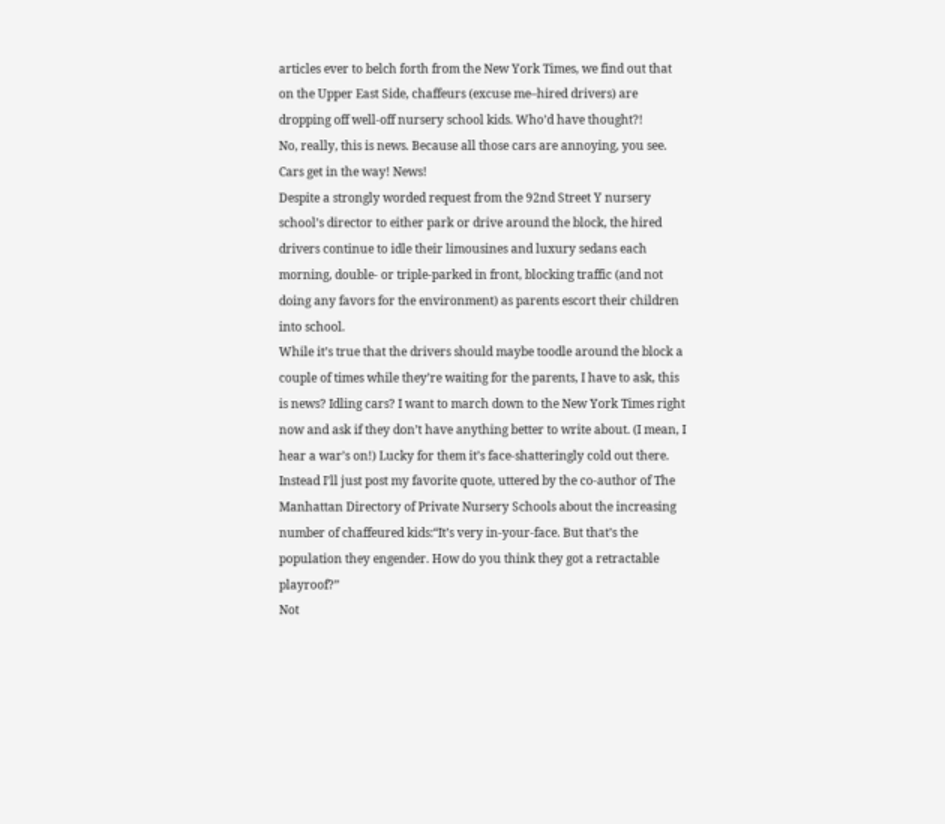articles ever to belch forth from the New York Times, we find out that on the Upper East Side, chaffeurs (excuse me–hired drivers) are dropping off well-off nursery school kids. Who’d have thought?!
No, really, this is news. Because all those cars are annoying, you see. Cars get in the way! News!
Despite a strongly worded request from the 92nd Street Y nursery school’s director to either park or drive around the block, the hired drivers continue to idle their limousines and luxury sedans each morning, double- or triple-parked in front, blocking traffic (and not doing any favors for the environment) as parents escort their children into school.
While it’s true that the drivers should maybe toodle around the block a couple of times while they’re waiting for the parents, I have to ask, this is news? Idling cars? I want to march down to the New York Times right now and ask if they don’t have anything better to write about. (I mean, I hear a war’s on!) Lucky for them it’s face-shatteringly cold out there. Instead I’ll just post my favorite quote, uttered by the co-author of The Manhattan Directory of Private Nursery Schools about the increasing number of chaffeured kids:“It’s very in-your-face. But that’s the population they engender. How do you think they got a retractable playroof?”
Not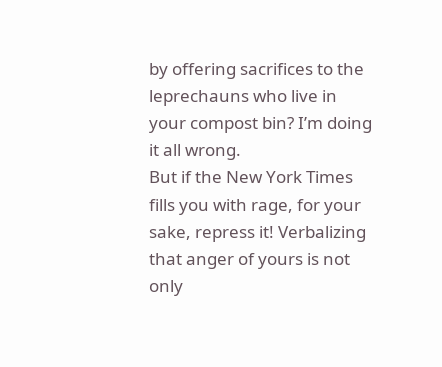by offering sacrifices to the leprechauns who live in your compost bin? I’m doing it all wrong.
But if the New York Times fills you with rage, for your sake, repress it! Verbalizing that anger of yours is not only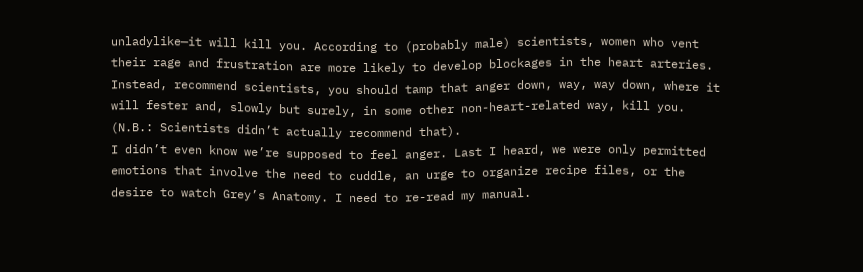unladylike—it will kill you. According to (probably male) scientists, women who vent their rage and frustration are more likely to develop blockages in the heart arteries. Instead, recommend scientists, you should tamp that anger down, way, way down, where it will fester and, slowly but surely, in some other non-heart-related way, kill you. (N.B.: Scientists didn’t actually recommend that).
I didn’t even know we’re supposed to feel anger. Last I heard, we were only permitted emotions that involve the need to cuddle, an urge to organize recipe files, or the desire to watch Grey’s Anatomy. I need to re-read my manual.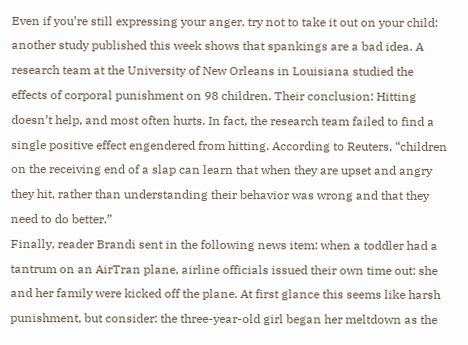Even if you’re still expressing your anger, try not to take it out on your child: another study published this week shows that spankings are a bad idea. A research team at the University of New Orleans in Louisiana studied the effects of corporal punishment on 98 children. Their conclusion: Hitting doesn’t help, and most often hurts. In fact, the research team failed to find a single positive effect engendered from hitting. According to Reuters, “children on the receiving end of a slap can learn that when they are upset and angry they hit, rather than understanding their behavior was wrong and that they need to do better.”
Finally, reader Brandi sent in the following news item: when a toddler had a tantrum on an AirTran plane, airline officials issued their own time out: she and her family were kicked off the plane. At first glance this seems like harsh punishment, but consider: the three-year-old girl began her meltdown as the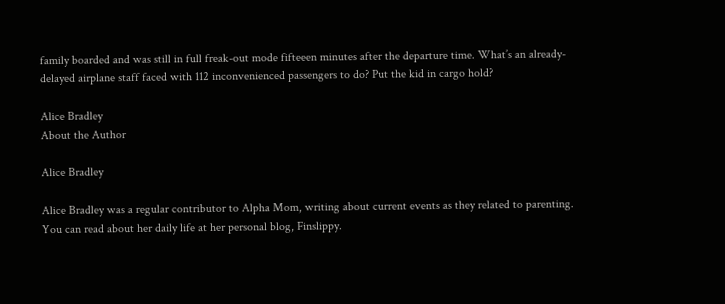family boarded and was still in full freak-out mode fifteeen minutes after the departure time. What’s an already-delayed airplane staff faced with 112 inconvenienced passengers to do? Put the kid in cargo hold?

Alice Bradley
About the Author

Alice Bradley

Alice Bradley was a regular contributor to Alpha Mom, writing about current events as they related to parenting. You can read about her daily life at her personal blog, Finslippy.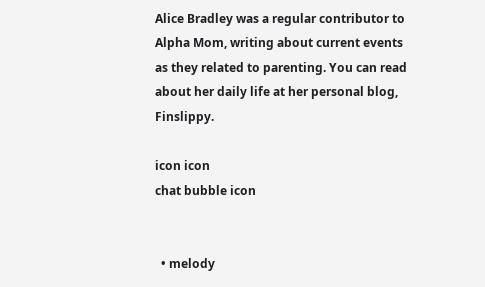Alice Bradley was a regular contributor to Alpha Mom, writing about current events as they related to parenting. You can read about her daily life at her personal blog, Finslippy.

icon icon
chat bubble icon


  • melody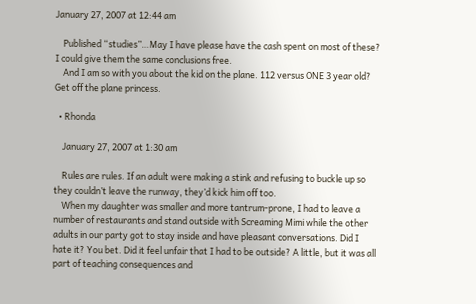January 27, 2007 at 12:44 am

    Published “studies”…May I have please have the cash spent on most of these? I could give them the same conclusions free.
    And I am so with you about the kid on the plane. 112 versus ONE 3 year old? Get off the plane princess.

  • Rhonda

    January 27, 2007 at 1:30 am

    Rules are rules. If an adult were making a stink and refusing to buckle up so they couldn’t leave the runway, they’d kick him off too.
    When my daughter was smaller and more tantrum-prone, I had to leave a number of restaurants and stand outside with Screaming Mimi while the other adults in our party got to stay inside and have pleasant conversations. Did I hate it? You bet. Did it feel unfair that I had to be outside? A little, but it was all part of teaching consequences and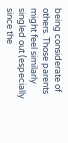being considerate of others. Those parents might feel similarly singled out (especially since the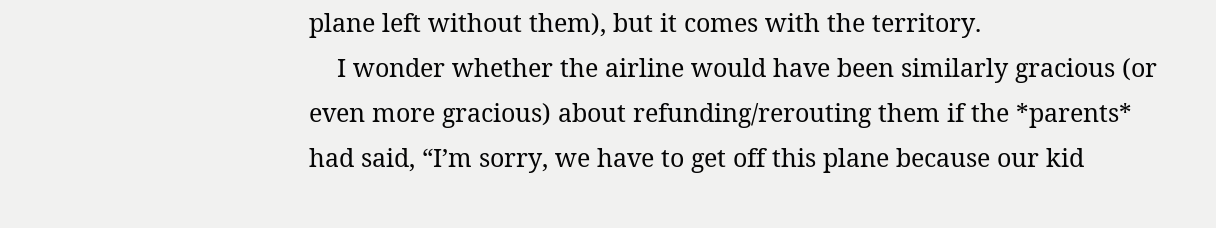plane left without them), but it comes with the territory.
    I wonder whether the airline would have been similarly gracious (or even more gracious) about refunding/rerouting them if the *parents* had said, “I’m sorry, we have to get off this plane because our kid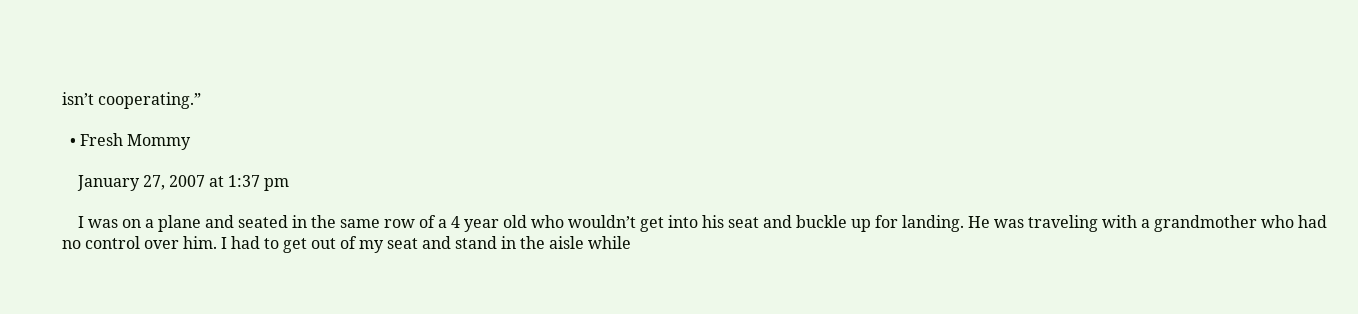isn’t cooperating.”

  • Fresh Mommy

    January 27, 2007 at 1:37 pm

    I was on a plane and seated in the same row of a 4 year old who wouldn’t get into his seat and buckle up for landing. He was traveling with a grandmother who had no control over him. I had to get out of my seat and stand in the aisle while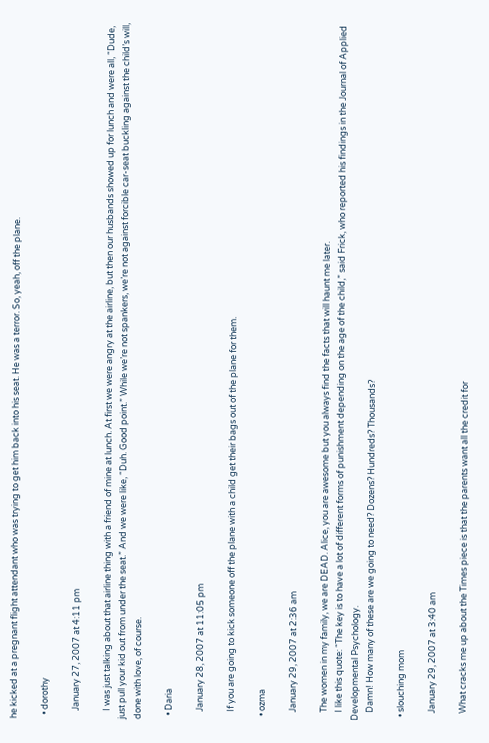he kicked at a pregnant flight attendant who was trying to get him back into his seat. He was a terror. So, yeah, off the plane.

  • dorothy

    January 27, 2007 at 4:11 pm

    I was just talking about that airline thing with a friend of mine at lunch. At first we were angry at the airline, but then our husbands showed up for lunch and were all, “Dude, just pull your kid out from under the seat.” And we were like, “Duh. Good point.” While we’re not spankers, we’re not against forcible car-seat buckling against the child’s will, done with love, of course.

  • Daria

    January 28, 2007 at 11:05 pm

    If you are going to kick someone off the plane with a child get their bags out of the plane for them.

  • ozma

    January 29, 2007 at 2:36 am

    The women in my family, we are DEAD. Alice, you are awesome but you always find the facts that will haunt me later.
    I like this quote: “The key is to have a lot of different forms of punishment depending on the age of the child,” said Frick, who reported his findings in the Journal of Applied Developmental Psychology.
    Damn! How many of these are we going to need? Dozens? Hundreds? Thousands?

  • slouching mom

    January 29, 2007 at 3:40 am

    What cracks me up about the Times piece is that the parents want all the credit for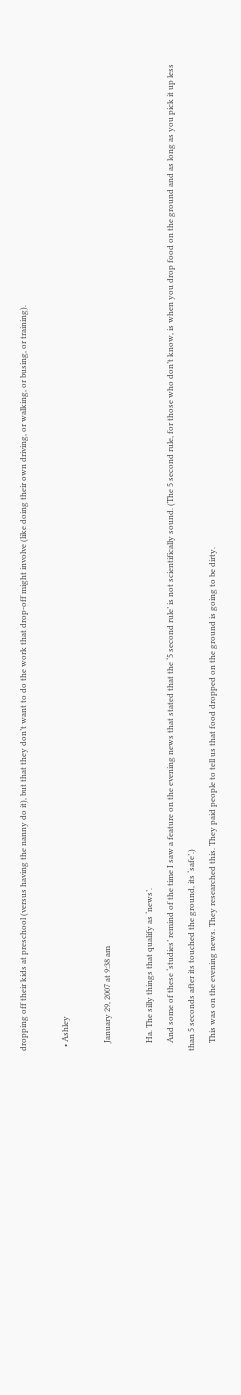dropping off their kids at preschool (versus having the nanny do it), but that they don’t want to do the work that drop-off might involve (like doing their own driving, or walking, or busing, or training).

  • Ashley

    January 29, 2007 at 9:38 am

    Ha. The silly things that qualify as ‘news’.
    And some of these ‘studies’ remind of the time I saw a feature on the evening news that stated that the ‘5 second rule’ is not scientifically sound. (The 5 second rule, for those who don’t know, is when you drop food on the ground and as long as you pick it up less than 5 seconds after its touched the ground, its ‘safe’.)
    This was on the evening news. They researched this. They paid people to tell us that food dropped on the ground is going to be dirty.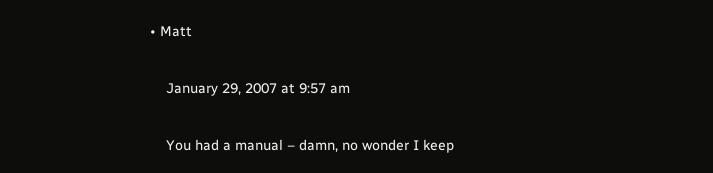• Matt

    January 29, 2007 at 9:57 am

    You had a manual – damn, no wonder I keep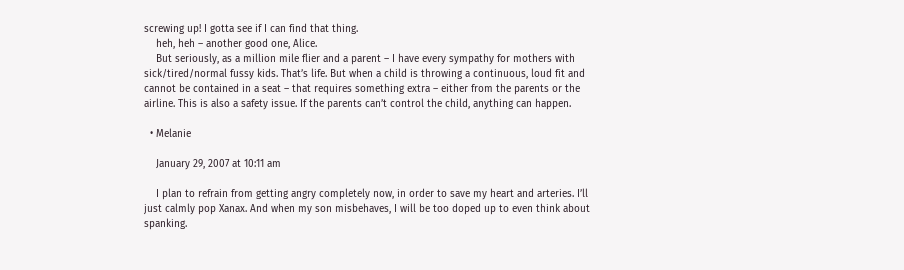screwing up! I gotta see if I can find that thing.
    heh, heh – another good one, Alice.
    But seriously, as a million mile flier and a parent – I have every sympathy for mothers with sick/tired/normal fussy kids. That’s life. But when a child is throwing a continuous, loud fit and cannot be contained in a seat – that requires something extra – either from the parents or the airline. This is also a safety issue. If the parents can’t control the child, anything can happen.

  • Melanie

    January 29, 2007 at 10:11 am

    I plan to refrain from getting angry completely now, in order to save my heart and arteries. I’ll just calmly pop Xanax. And when my son misbehaves, I will be too doped up to even think about spanking.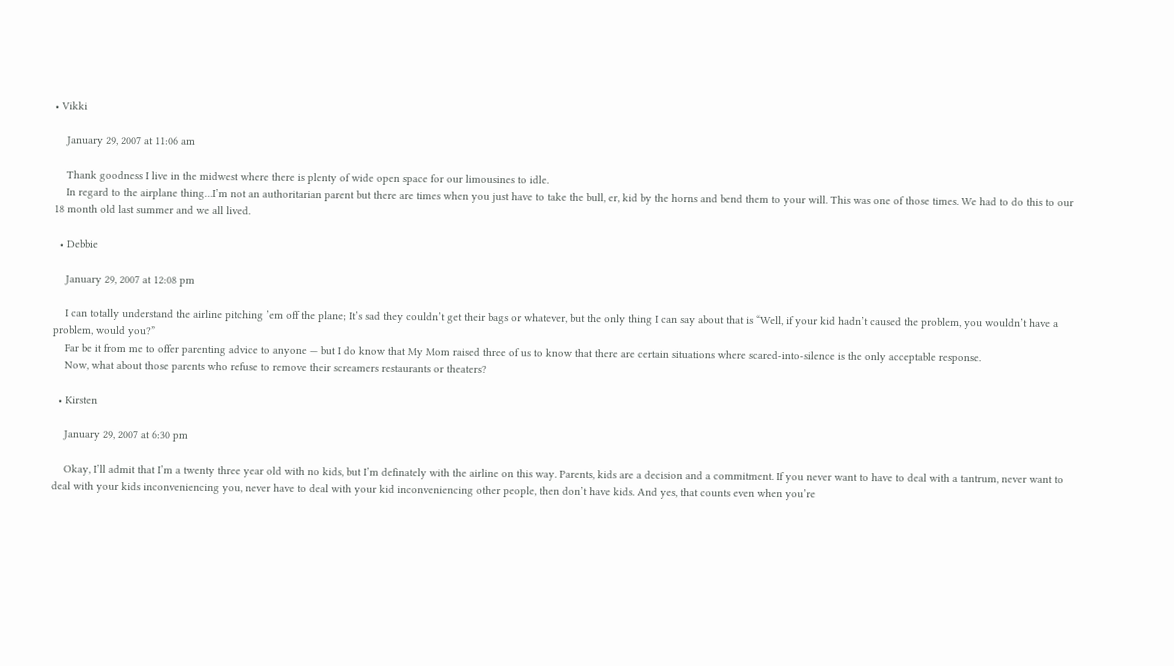• Vikki

    January 29, 2007 at 11:06 am

    Thank goodness I live in the midwest where there is plenty of wide open space for our limousines to idle.
    In regard to the airplane thing…I’m not an authoritarian parent but there are times when you just have to take the bull, er, kid by the horns and bend them to your will. This was one of those times. We had to do this to our 18 month old last summer and we all lived.

  • Debbie

    January 29, 2007 at 12:08 pm

    I can totally understand the airline pitching ’em off the plane; It’s sad they couldn’t get their bags or whatever, but the only thing I can say about that is “Well, if your kid hadn’t caused the problem, you wouldn’t have a problem, would you?”
    Far be it from me to offer parenting advice to anyone — but I do know that My Mom raised three of us to know that there are certain situations where scared-into-silence is the only acceptable response.
    Now, what about those parents who refuse to remove their screamers restaurants or theaters?

  • Kirsten

    January 29, 2007 at 6:30 pm

    Okay, I’ll admit that I’m a twenty three year old with no kids, but I’m definately with the airline on this way. Parents, kids are a decision and a commitment. If you never want to have to deal with a tantrum, never want to deal with your kids inconveniencing you, never have to deal with your kid inconveniencing other people, then don’t have kids. And yes, that counts even when you’re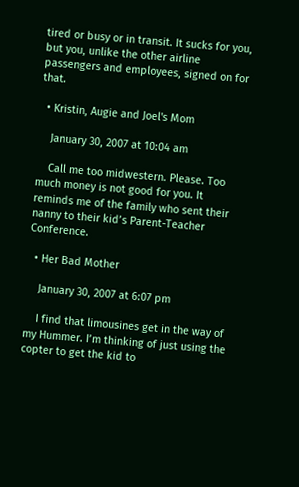tired or busy or in transit. It sucks for you, but you, unlike the other airline passengers and employees, signed on for that.

  • Kristin, Augie and Joel's Mom

    January 30, 2007 at 10:04 am

    Call me too midwestern. Please. Too much money is not good for you. It reminds me of the family who sent their nanny to their kid’s Parent-Teacher Conference.

  • Her Bad Mother

    January 30, 2007 at 6:07 pm

    I find that limousines get in the way of my Hummer. I’m thinking of just using the copter to get the kid to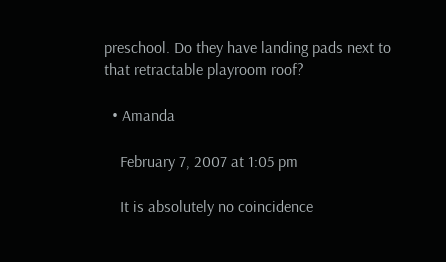preschool. Do they have landing pads next to that retractable playroom roof?

  • Amanda

    February 7, 2007 at 1:05 pm

    It is absolutely no coincidence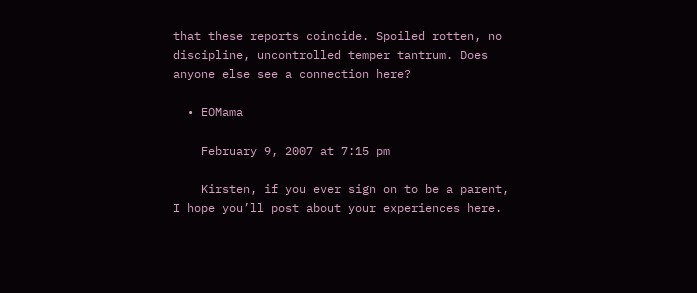that these reports coincide. Spoiled rotten, no discipline, uncontrolled temper tantrum. Does anyone else see a connection here?

  • EOMama

    February 9, 2007 at 7:15 pm

    Kirsten, if you ever sign on to be a parent, I hope you’ll post about your experiences here.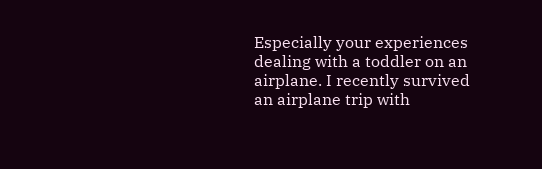Especially your experiences dealing with a toddler on an airplane. I recently survived an airplane trip with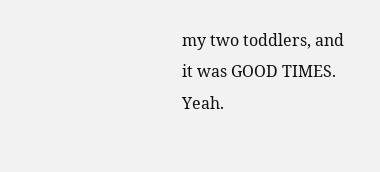my two toddlers, and it was GOOD TIMES. Yeah.